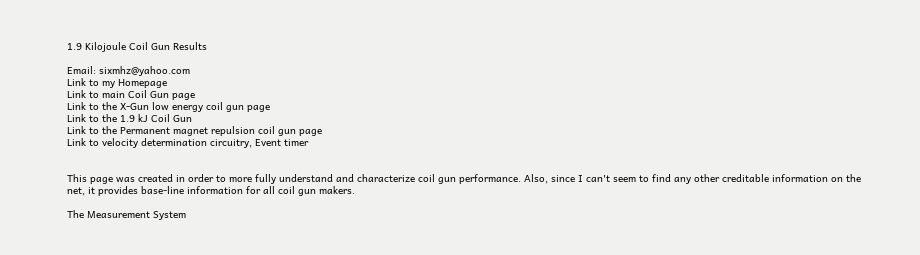1.9 Kilojoule Coil Gun Results

Email: sixmhz@yahoo.com
Link to my Homepage
Link to main Coil Gun page
Link to the X-Gun low energy coil gun page
Link to the 1.9 kJ Coil Gun
Link to the Permanent magnet repulsion coil gun page
Link to velocity determination circuitry, Event timer


This page was created in order to more fully understand and characterize coil gun performance. Also, since I can't seem to find any other creditable information on the net, it provides base-line information for all coil gun makers.

The Measurement System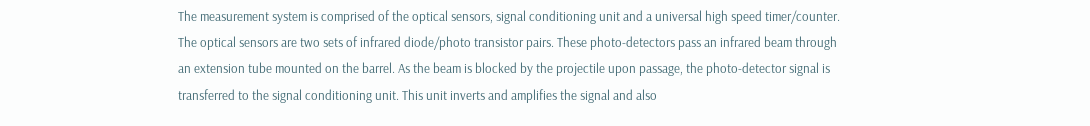The measurement system is comprised of the optical sensors, signal conditioning unit and a universal high speed timer/counter. The optical sensors are two sets of infrared diode/photo transistor pairs. These photo-detectors pass an infrared beam through an extension tube mounted on the barrel. As the beam is blocked by the projectile upon passage, the photo-detector signal is transferred to the signal conditioning unit. This unit inverts and amplifies the signal and also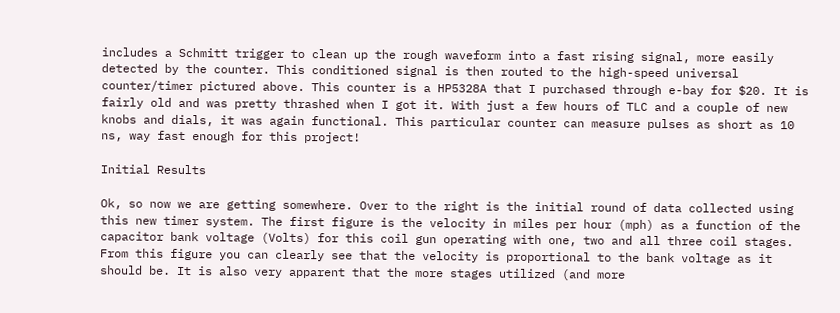includes a Schmitt trigger to clean up the rough waveform into a fast rising signal, more easily detected by the counter. This conditioned signal is then routed to the high-speed universal counter/timer pictured above. This counter is a HP5328A that I purchased through e-bay for $20. It is fairly old and was pretty thrashed when I got it. With just a few hours of TLC and a couple of new knobs and dials, it was again functional. This particular counter can measure pulses as short as 10 ns, way fast enough for this project!

Initial Results

Ok, so now we are getting somewhere. Over to the right is the initial round of data collected using this new timer system. The first figure is the velocity in miles per hour (mph) as a function of the capacitor bank voltage (Volts) for this coil gun operating with one, two and all three coil stages. From this figure you can clearly see that the velocity is proportional to the bank voltage as it should be. It is also very apparent that the more stages utilized (and more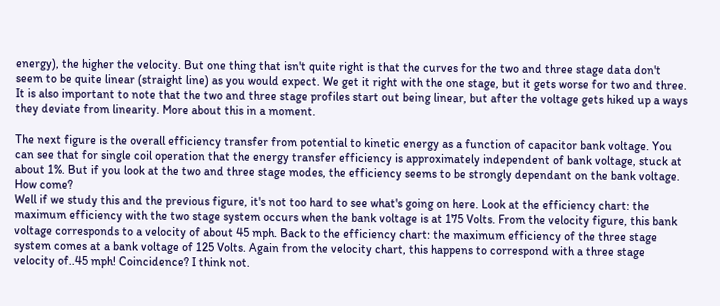energy), the higher the velocity. But one thing that isn't quite right is that the curves for the two and three stage data don't seem to be quite linear (straight line) as you would expect. We get it right with the one stage, but it gets worse for two and three. It is also important to note that the two and three stage profiles start out being linear, but after the voltage gets hiked up a ways they deviate from linearity. More about this in a moment.

The next figure is the overall efficiency transfer from potential to kinetic energy as a function of capacitor bank voltage. You can see that for single coil operation that the energy transfer efficiency is approximately independent of bank voltage, stuck at about 1%. But if you look at the two and three stage modes, the efficiency seems to be strongly dependant on the bank voltage. How come?
Well if we study this and the previous figure, it's not too hard to see what's going on here. Look at the efficiency chart: the maximum efficiency with the two stage system occurs when the bank voltage is at 175 Volts. From the velocity figure, this bank voltage corresponds to a velocity of about 45 mph. Back to the efficiency chart: the maximum efficiency of the three stage system comes at a bank voltage of 125 Volts. Again from the velocity chart, this happens to correspond with a three stage velocity of..45 mph! Coincidence? I think not.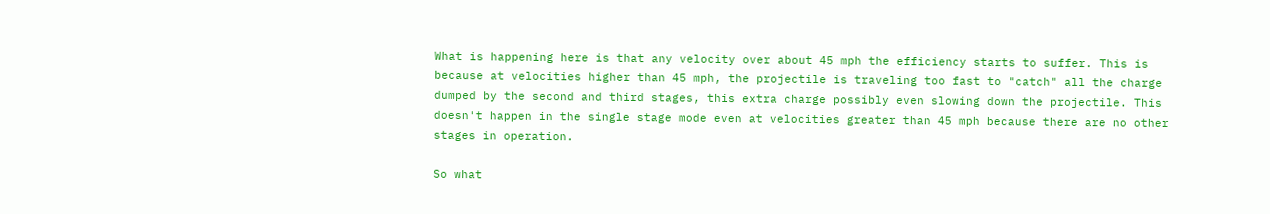What is happening here is that any velocity over about 45 mph the efficiency starts to suffer. This is because at velocities higher than 45 mph, the projectile is traveling too fast to "catch" all the charge dumped by the second and third stages, this extra charge possibly even slowing down the projectile. This doesn't happen in the single stage mode even at velocities greater than 45 mph because there are no other stages in operation.

So what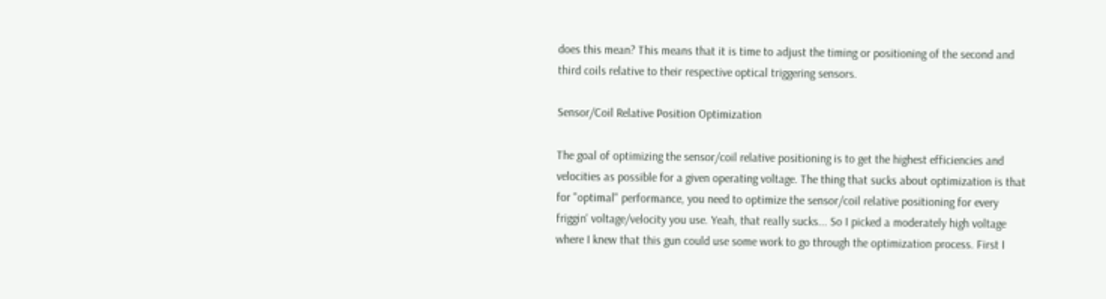does this mean? This means that it is time to adjust the timing or positioning of the second and third coils relative to their respective optical triggering sensors.

Sensor/Coil Relative Position Optimization

The goal of optimizing the sensor/coil relative positioning is to get the highest efficiencies and velocities as possible for a given operating voltage. The thing that sucks about optimization is that for "optimal" performance, you need to optimize the sensor/coil relative positioning for every friggin' voltage/velocity you use. Yeah, that really sucks... So I picked a moderately high voltage where I knew that this gun could use some work to go through the optimization process. First I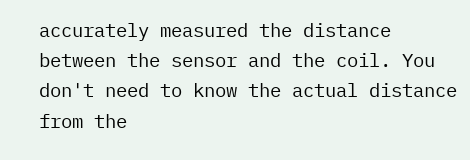accurately measured the distance between the sensor and the coil. You don't need to know the actual distance from the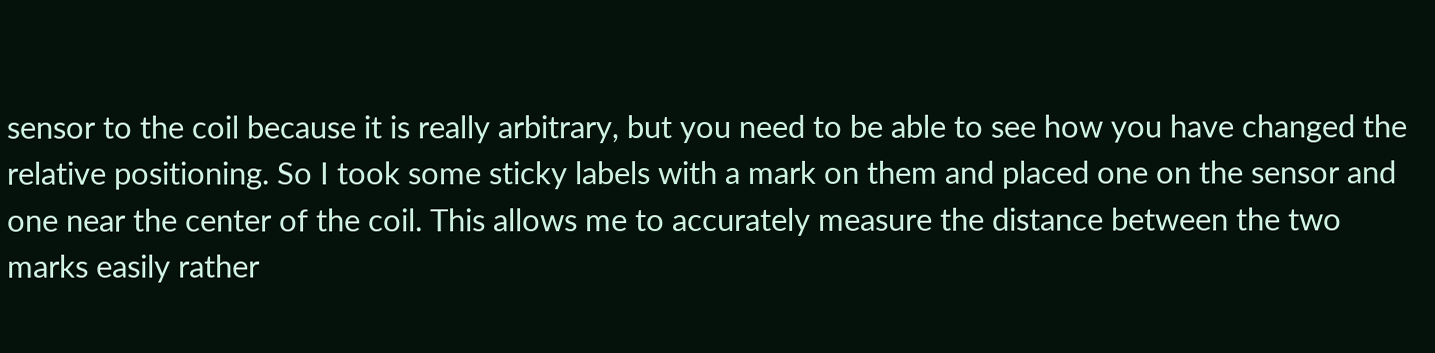sensor to the coil because it is really arbitrary, but you need to be able to see how you have changed the relative positioning. So I took some sticky labels with a mark on them and placed one on the sensor and one near the center of the coil. This allows me to accurately measure the distance between the two marks easily rather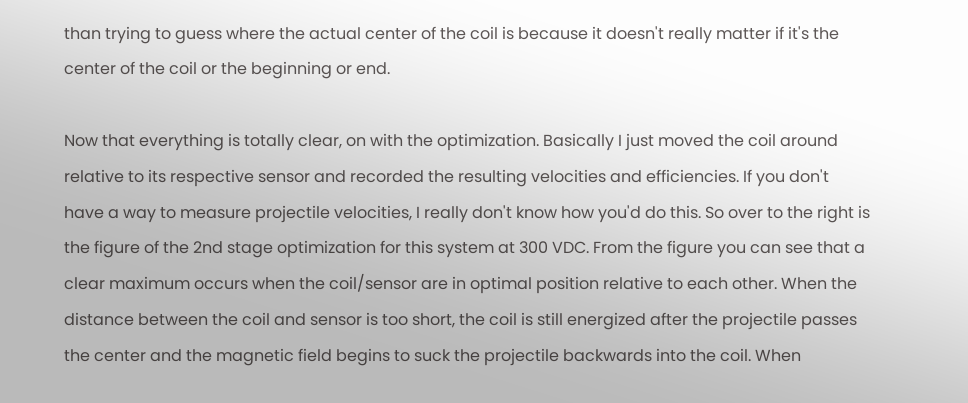than trying to guess where the actual center of the coil is because it doesn't really matter if it's the center of the coil or the beginning or end.

Now that everything is totally clear, on with the optimization. Basically I just moved the coil around relative to its respective sensor and recorded the resulting velocities and efficiencies. If you don't have a way to measure projectile velocities, I really don't know how you'd do this. So over to the right is the figure of the 2nd stage optimization for this system at 300 VDC. From the figure you can see that a clear maximum occurs when the coil/sensor are in optimal position relative to each other. When the distance between the coil and sensor is too short, the coil is still energized after the projectile passes the center and the magnetic field begins to suck the projectile backwards into the coil. When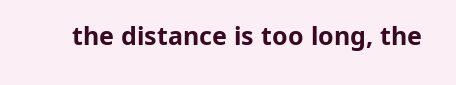the distance is too long, the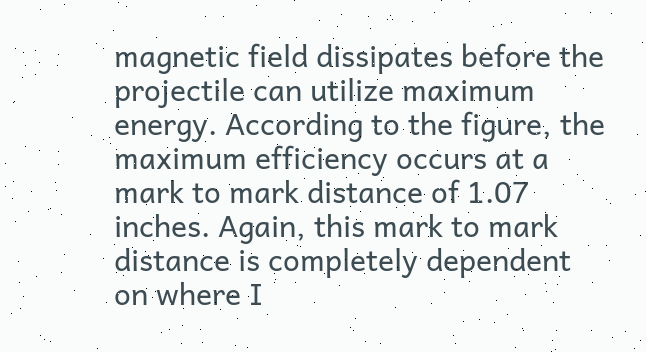magnetic field dissipates before the projectile can utilize maximum energy. According to the figure, the maximum efficiency occurs at a mark to mark distance of 1.07 inches. Again, this mark to mark distance is completely dependent on where I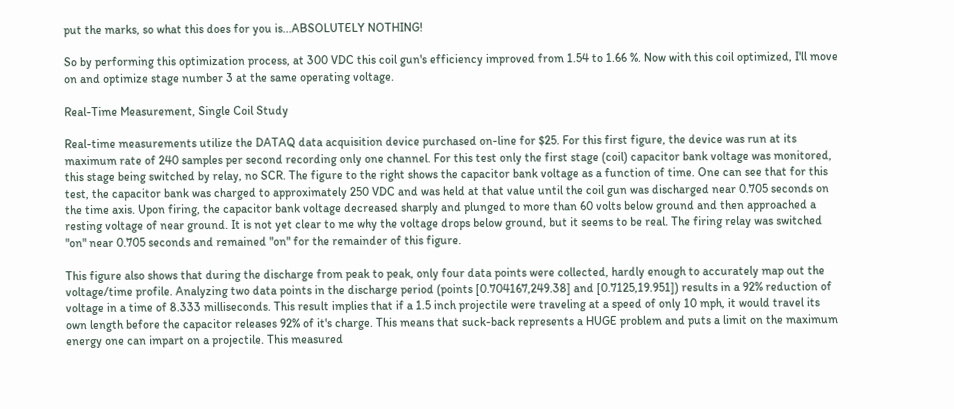put the marks, so what this does for you is...ABSOLUTELY NOTHING!

So by performing this optimization process, at 300 VDC this coil gun's efficiency improved from 1.54 to 1.66 %. Now with this coil optimized, I'll move on and optimize stage number 3 at the same operating voltage.

Real-Time Measurement, Single Coil Study

Real-time measurements utilize the DATAQ data acquisition device purchased on-line for $25. For this first figure, the device was run at its maximum rate of 240 samples per second recording only one channel. For this test only the first stage (coil) capacitor bank voltage was monitored, this stage being switched by relay, no SCR. The figure to the right shows the capacitor bank voltage as a function of time. One can see that for this test, the capacitor bank was charged to approximately 250 VDC and was held at that value until the coil gun was discharged near 0.705 seconds on the time axis. Upon firing, the capacitor bank voltage decreased sharply and plunged to more than 60 volts below ground and then approached a resting voltage of near ground. It is not yet clear to me why the voltage drops below ground, but it seems to be real. The firing relay was switched "on" near 0.705 seconds and remained "on" for the remainder of this figure.

This figure also shows that during the discharge from peak to peak, only four data points were collected, hardly enough to accurately map out the voltage/time profile. Analyzing two data points in the discharge period (points [0.704167,249.38] and [0.7125,19.951]) results in a 92% reduction of voltage in a time of 8.333 milliseconds. This result implies that if a 1.5 inch projectile were traveling at a speed of only 10 mph, it would travel its own length before the capacitor releases 92% of it's charge. This means that suck-back represents a HUGE problem and puts a limit on the maximum energy one can impart on a projectile. This measured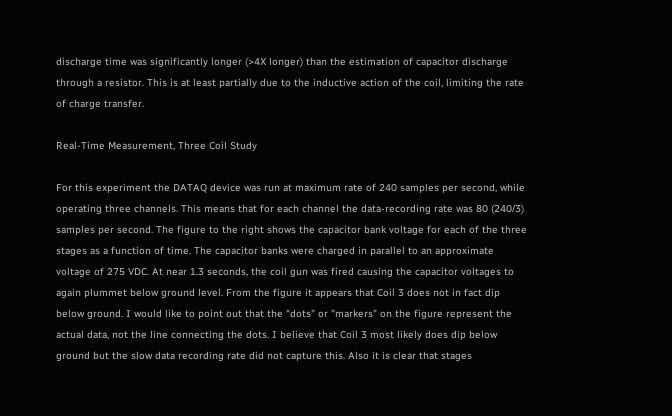discharge time was significantly longer (>4X longer) than the estimation of capacitor discharge through a resistor. This is at least partially due to the inductive action of the coil, limiting the rate of charge transfer.

Real-Time Measurement, Three Coil Study

For this experiment the DATAQ device was run at maximum rate of 240 samples per second, while operating three channels. This means that for each channel the data-recording rate was 80 (240/3) samples per second. The figure to the right shows the capacitor bank voltage for each of the three stages as a function of time. The capacitor banks were charged in parallel to an approximate voltage of 275 VDC. At near 1.3 seconds, the coil gun was fired causing the capacitor voltages to again plummet below ground level. From the figure it appears that Coil 3 does not in fact dip below ground. I would like to point out that the "dots" or "markers" on the figure represent the actual data, not the line connecting the dots. I believe that Coil 3 most likely does dip below ground but the slow data recording rate did not capture this. Also it is clear that stages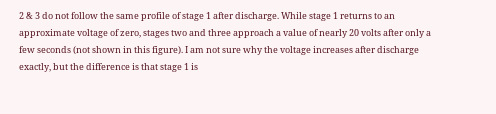2 & 3 do not follow the same profile of stage 1 after discharge. While stage 1 returns to an approximate voltage of zero, stages two and three approach a value of nearly 20 volts after only a few seconds (not shown in this figure). I am not sure why the voltage increases after discharge exactly, but the difference is that stage 1 is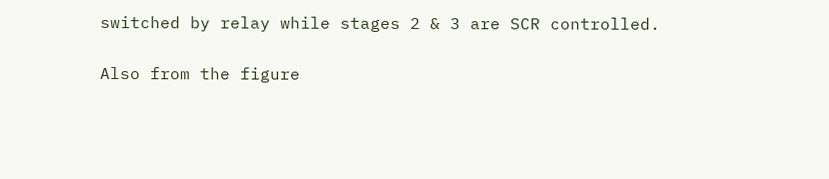switched by relay while stages 2 & 3 are SCR controlled.

Also from the figure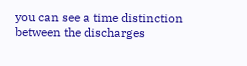you can see a time distinction between the discharges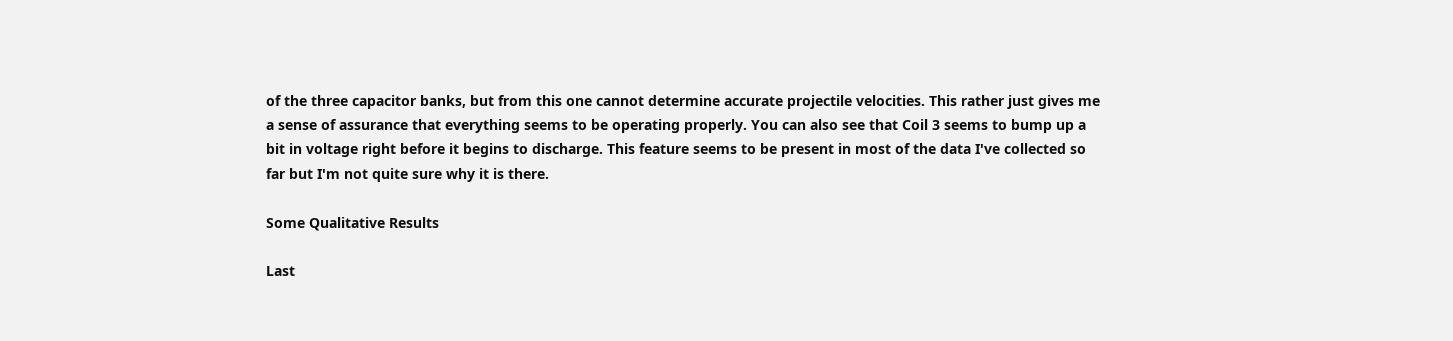of the three capacitor banks, but from this one cannot determine accurate projectile velocities. This rather just gives me a sense of assurance that everything seems to be operating properly. You can also see that Coil 3 seems to bump up a bit in voltage right before it begins to discharge. This feature seems to be present in most of the data I've collected so far but I'm not quite sure why it is there.

Some Qualitative Results

Last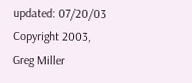updated: 07/20/03
Copyright 2003, Greg Miller